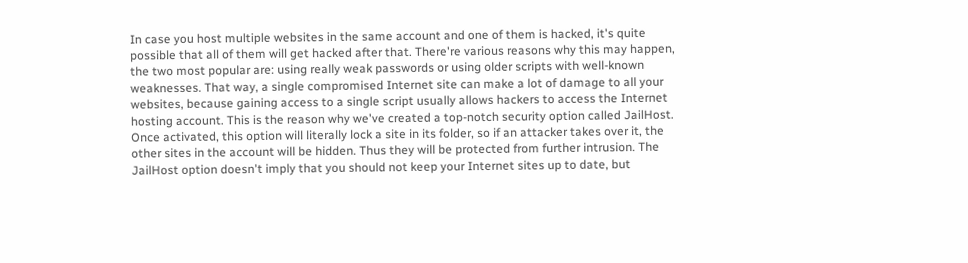In case you host multiple websites in the same account and one of them is hacked, it's quite possible that all of them will get hacked after that. There're various reasons why this may happen, the two most popular are: using really weak passwords or using older scripts with well-known weaknesses. That way, a single compromised Internet site can make a lot of damage to all your websites, because gaining access to a single script usually allows hackers to access the Internet hosting account. This is the reason why we've created a top-notch security option called JailHost. Once activated, this option will literally lock a site in its folder, so if an attacker takes over it, the other sites in the account will be hidden. Thus they will be protected from further intrusion. The JailHost option doesn't imply that you should not keep your Internet sites up to date, but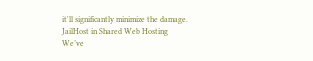it'll significantly minimize the damage.
JailHost in Shared Web Hosting
We’ve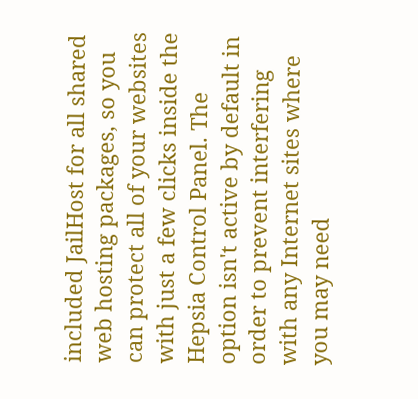included JailHost for all shared web hosting packages, so you can protect all of your websites with just a few clicks inside the Hepsia Control Panel. The option isn't active by default in order to prevent interfering with any Internet sites where you may need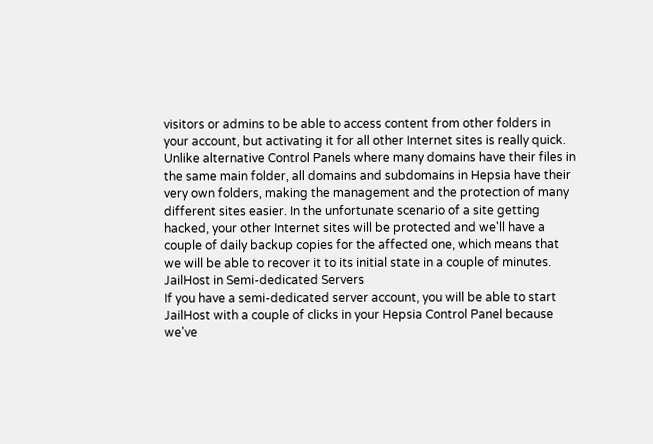visitors or admins to be able to access content from other folders in your account, but activating it for all other Internet sites is really quick. Unlike alternative Control Panels where many domains have their files in the same main folder, all domains and subdomains in Hepsia have their very own folders, making the management and the protection of many different sites easier. In the unfortunate scenario of a site getting hacked, your other Internet sites will be protected and we'll have a couple of daily backup copies for the affected one, which means that we will be able to recover it to its initial state in a couple of minutes.
JailHost in Semi-dedicated Servers
If you have a semi-dedicated server account, you will be able to start JailHost with a couple of clicks in your Hepsia Control Panel because we've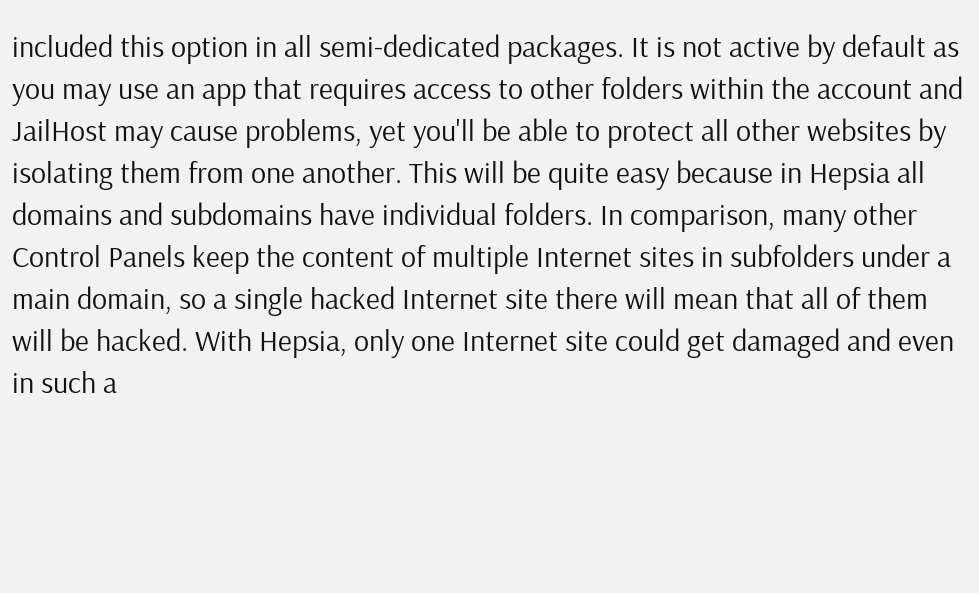included this option in all semi-dedicated packages. It is not active by default as you may use an app that requires access to other folders within the account and JailHost may cause problems, yet you'll be able to protect all other websites by isolating them from one another. This will be quite easy because in Hepsia all domains and subdomains have individual folders. In comparison, many other Control Panels keep the content of multiple Internet sites in subfolders under a main domain, so a single hacked Internet site there will mean that all of them will be hacked. With Hepsia, only one Internet site could get damaged and even in such a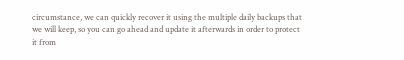circumstance, we can quickly recover it using the multiple daily backups that we will keep, so you can go ahead and update it afterwards in order to protect it from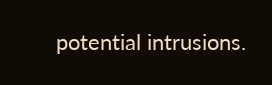potential intrusions.